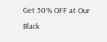Get 50% OFF at Our Black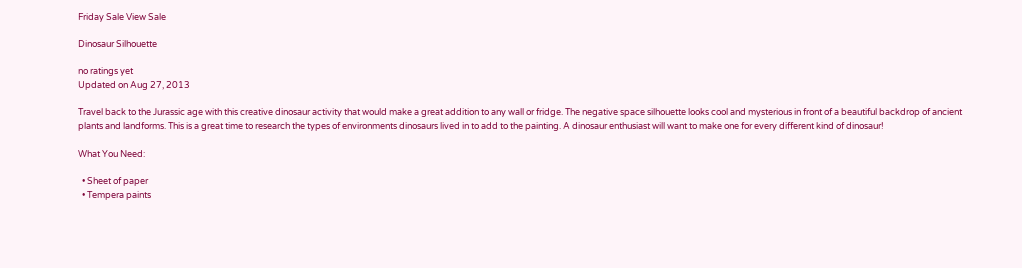Friday Sale View Sale

Dinosaur Silhouette

no ratings yet
Updated on Aug 27, 2013

Travel back to the Jurassic age with this creative dinosaur activity that would make a great addition to any wall or fridge. The negative space silhouette looks cool and mysterious in front of a beautiful backdrop of ancient plants and landforms. This is a great time to research the types of environments dinosaurs lived in to add to the painting. A dinosaur enthusiast will want to make one for every different kind of dinosaur!

What You Need:

  • Sheet of paper
  • Tempera paints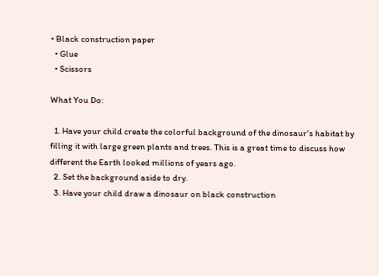• Black construction paper
  • Glue
  • Scissors

What You Do:

  1. Have your child create the colorful background of the dinosaur's habitat by filling it with large green plants and trees. This is a great time to discuss how different the Earth looked millions of years ago.
  2. Set the background aside to dry.
  3. Have your child draw a dinosaur on black construction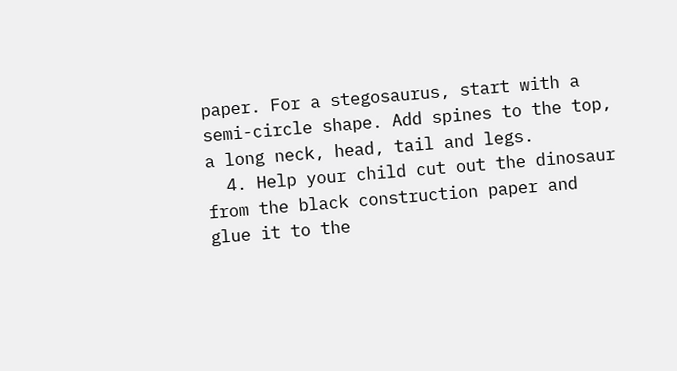paper. For a stegosaurus, start with a semi-circle shape. Add spines to the top, a long neck, head, tail and legs.
  4. Help your child cut out the dinosaur from the black construction paper and glue it to the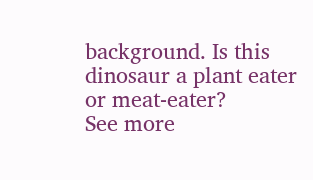background. Is this dinosaur a plant eater or meat-eater?
See more